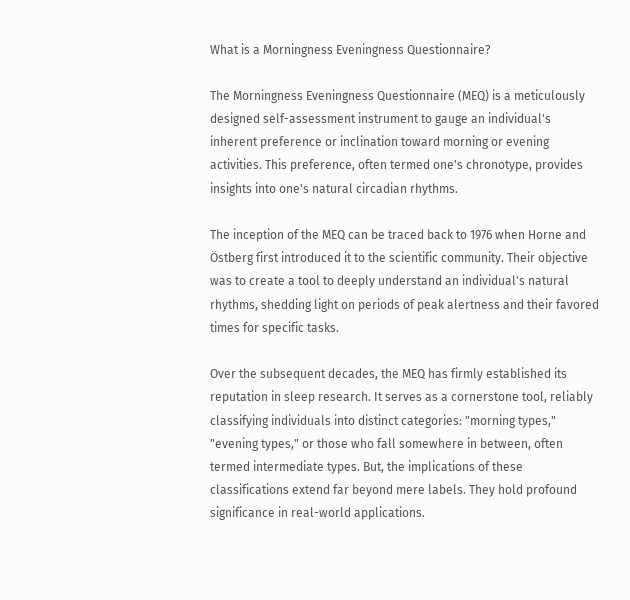What is a Morningness Eveningness Questionnaire?

The Morningness Eveningness Questionnaire (MEQ) is a meticulously designed self-assessment instrument to gauge an individual's inherent preference or inclination toward morning or evening activities. This preference, often termed one's chronotype, provides insights into one's natural circadian rhythms.

The inception of the MEQ can be traced back to 1976 when Horne and Östberg first introduced it to the scientific community. Their objective was to create a tool to deeply understand an individual's natural rhythms, shedding light on periods of peak alertness and their favored times for specific tasks.

Over the subsequent decades, the MEQ has firmly established its reputation in sleep research. It serves as a cornerstone tool, reliably classifying individuals into distinct categories: "morning types," "evening types," or those who fall somewhere in between, often termed intermediate types. But, the implications of these classifications extend far beyond mere labels. They hold profound significance in real-world applications.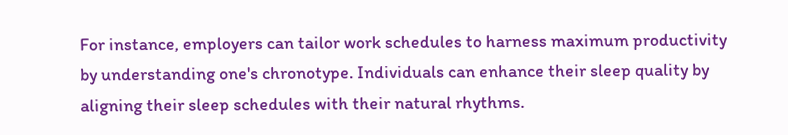For instance, employers can tailor work schedules to harness maximum productivity by understanding one's chronotype. Individuals can enhance their sleep quality by aligning their sleep schedules with their natural rhythms.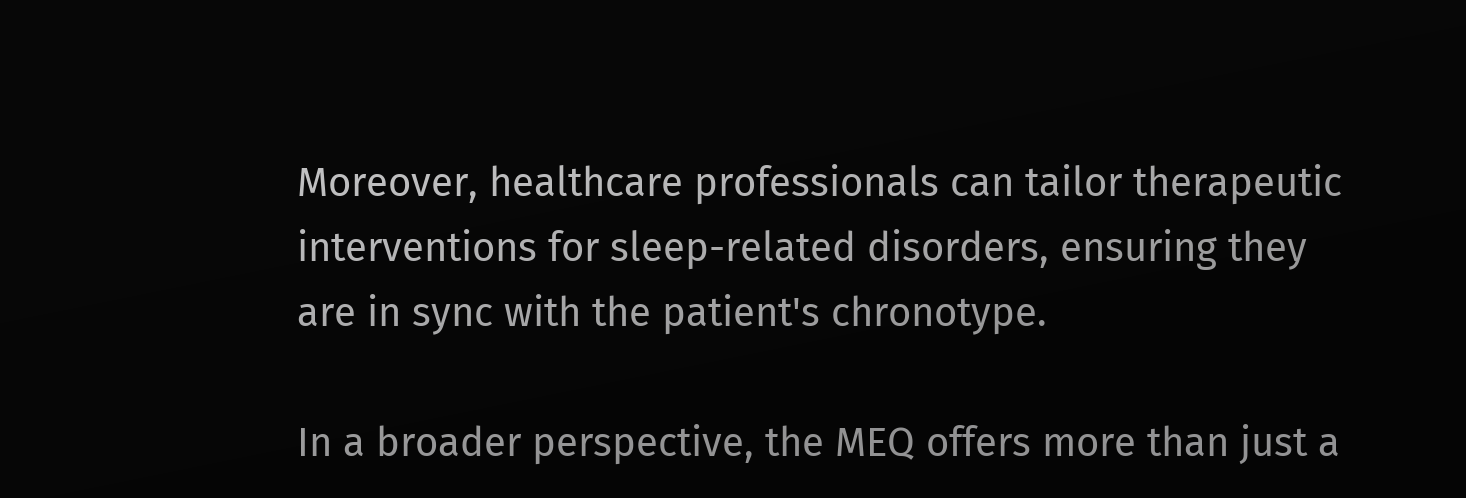Moreover, healthcare professionals can tailor therapeutic interventions for sleep-related disorders, ensuring they are in sync with the patient's chronotype.

In a broader perspective, the MEQ offers more than just a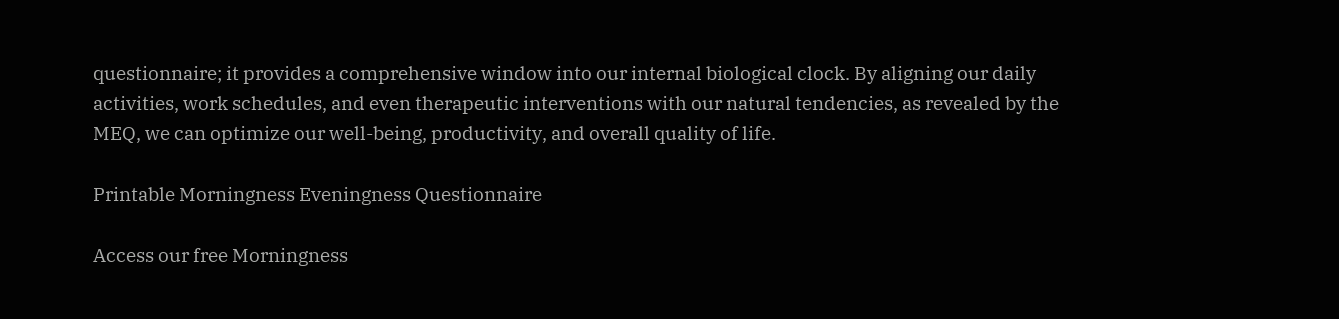questionnaire; it provides a comprehensive window into our internal biological clock. By aligning our daily activities, work schedules, and even therapeutic interventions with our natural tendencies, as revealed by the MEQ, we can optimize our well-being, productivity, and overall quality of life.

Printable Morningness Eveningness Questionnaire

Access our free Morningness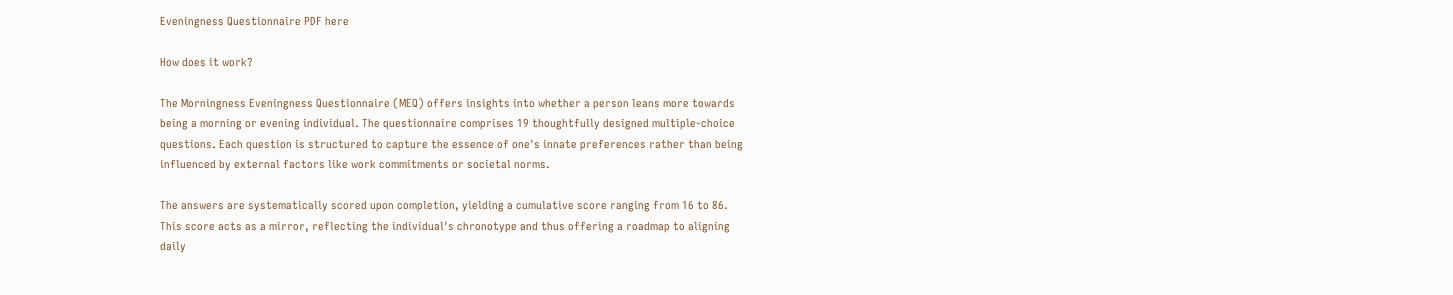Eveningness Questionnaire PDF here

How does it work?

The Morningness Eveningness Questionnaire (MEQ) offers insights into whether a person leans more towards being a morning or evening individual. The questionnaire comprises 19 thoughtfully designed multiple-choice questions. Each question is structured to capture the essence of one's innate preferences rather than being influenced by external factors like work commitments or societal norms.

The answers are systematically scored upon completion, yielding a cumulative score ranging from 16 to 86. This score acts as a mirror, reflecting the individual's chronotype and thus offering a roadmap to aligning daily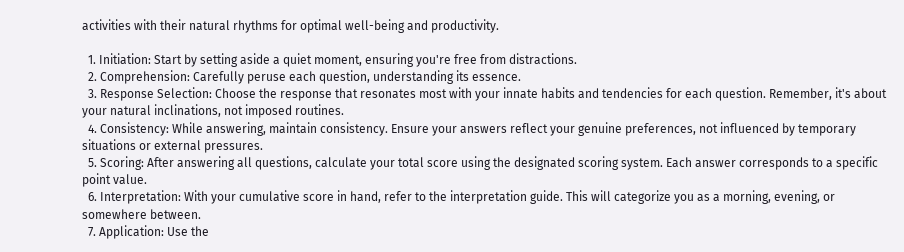activities with their natural rhythms for optimal well-being and productivity.

  1. Initiation: Start by setting aside a quiet moment, ensuring you're free from distractions.
  2. Comprehension: Carefully peruse each question, understanding its essence.
  3. Response Selection: Choose the response that resonates most with your innate habits and tendencies for each question. Remember, it's about your natural inclinations, not imposed routines.
  4. Consistency: While answering, maintain consistency. Ensure your answers reflect your genuine preferences, not influenced by temporary situations or external pressures.
  5. Scoring: After answering all questions, calculate your total score using the designated scoring system. Each answer corresponds to a specific point value.
  6. Interpretation: With your cumulative score in hand, refer to the interpretation guide. This will categorize you as a morning, evening, or somewhere between.
  7. Application: Use the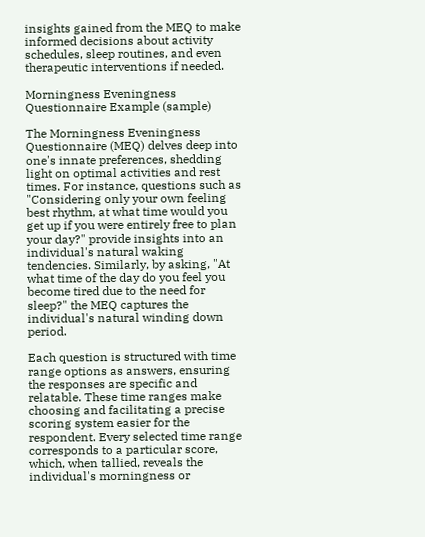insights gained from the MEQ to make informed decisions about activity schedules, sleep routines, and even therapeutic interventions if needed.

Morningness Eveningness Questionnaire Example (sample)

The Morningness Eveningness Questionnaire (MEQ) delves deep into one's innate preferences, shedding light on optimal activities and rest times. For instance, questions such as "Considering only your own feeling best rhythm, at what time would you get up if you were entirely free to plan your day?" provide insights into an individual's natural waking tendencies. Similarly, by asking, "At what time of the day do you feel you become tired due to the need for sleep?" the MEQ captures the individual's natural winding down period.

Each question is structured with time range options as answers, ensuring the responses are specific and relatable. These time ranges make choosing and facilitating a precise scoring system easier for the respondent. Every selected time range corresponds to a particular score, which, when tallied, reveals the individual's morningness or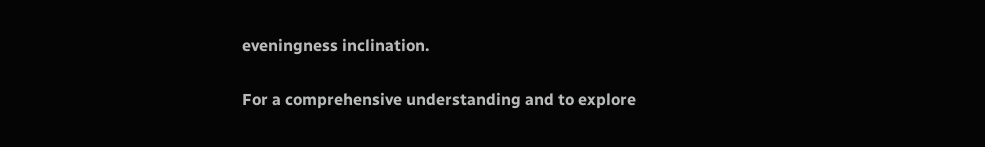eveningness inclination.

For a comprehensive understanding and to explore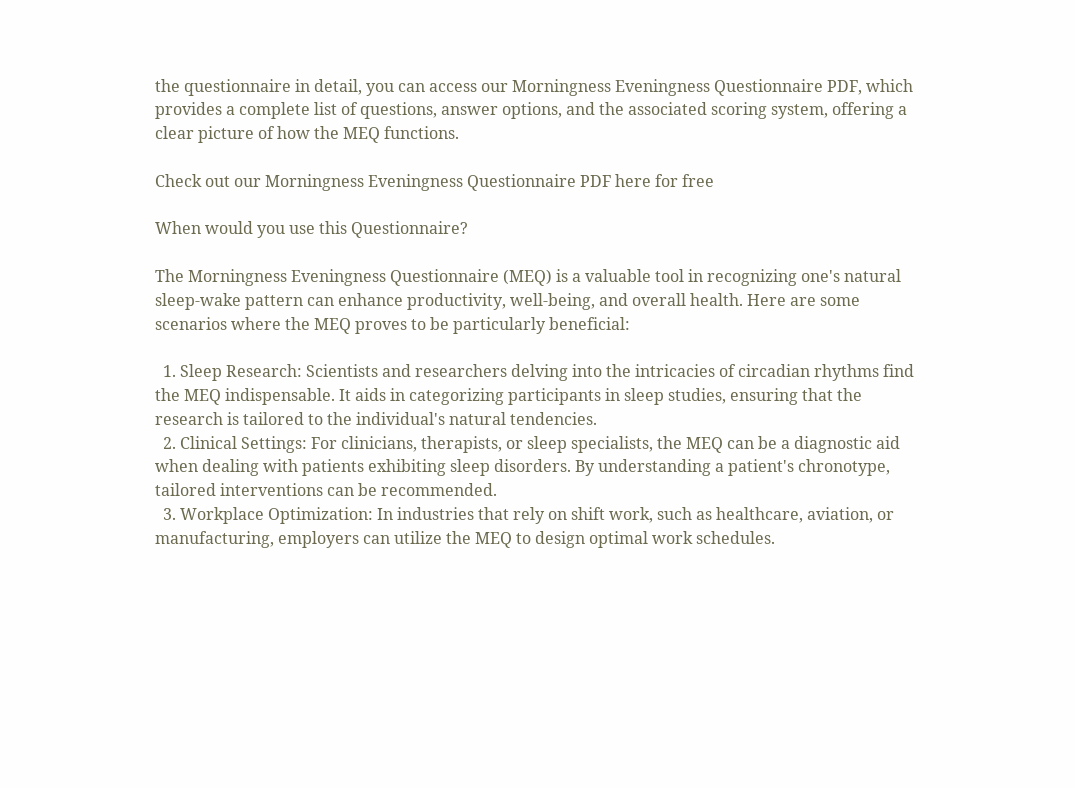the questionnaire in detail, you can access our Morningness Eveningness Questionnaire PDF, which provides a complete list of questions, answer options, and the associated scoring system, offering a clear picture of how the MEQ functions.

Check out our Morningness Eveningness Questionnaire PDF here for free

When would you use this Questionnaire?

The Morningness Eveningness Questionnaire (MEQ) is a valuable tool in recognizing one's natural sleep-wake pattern can enhance productivity, well-being, and overall health. Here are some scenarios where the MEQ proves to be particularly beneficial:

  1. Sleep Research: Scientists and researchers delving into the intricacies of circadian rhythms find the MEQ indispensable. It aids in categorizing participants in sleep studies, ensuring that the research is tailored to the individual's natural tendencies.
  2. Clinical Settings: For clinicians, therapists, or sleep specialists, the MEQ can be a diagnostic aid when dealing with patients exhibiting sleep disorders. By understanding a patient's chronotype, tailored interventions can be recommended.
  3. Workplace Optimization: In industries that rely on shift work, such as healthcare, aviation, or manufacturing, employers can utilize the MEQ to design optimal work schedules.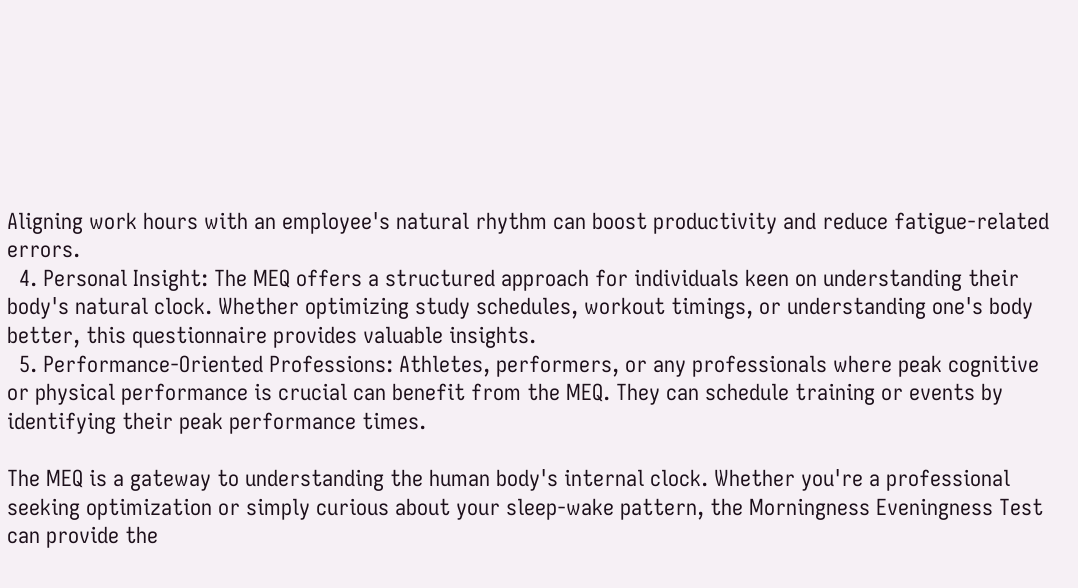Aligning work hours with an employee's natural rhythm can boost productivity and reduce fatigue-related errors.
  4. Personal Insight: The MEQ offers a structured approach for individuals keen on understanding their body's natural clock. Whether optimizing study schedules, workout timings, or understanding one's body better, this questionnaire provides valuable insights.
  5. Performance-Oriented Professions: Athletes, performers, or any professionals where peak cognitive or physical performance is crucial can benefit from the MEQ. They can schedule training or events by identifying their peak performance times.

The MEQ is a gateway to understanding the human body's internal clock. Whether you're a professional seeking optimization or simply curious about your sleep-wake pattern, the Morningness Eveningness Test can provide the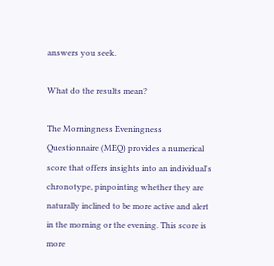answers you seek.

What do the results mean?

The Morningness Eveningness Questionnaire (MEQ) provides a numerical score that offers insights into an individual's chronotype, pinpointing whether they are naturally inclined to be more active and alert in the morning or the evening. This score is more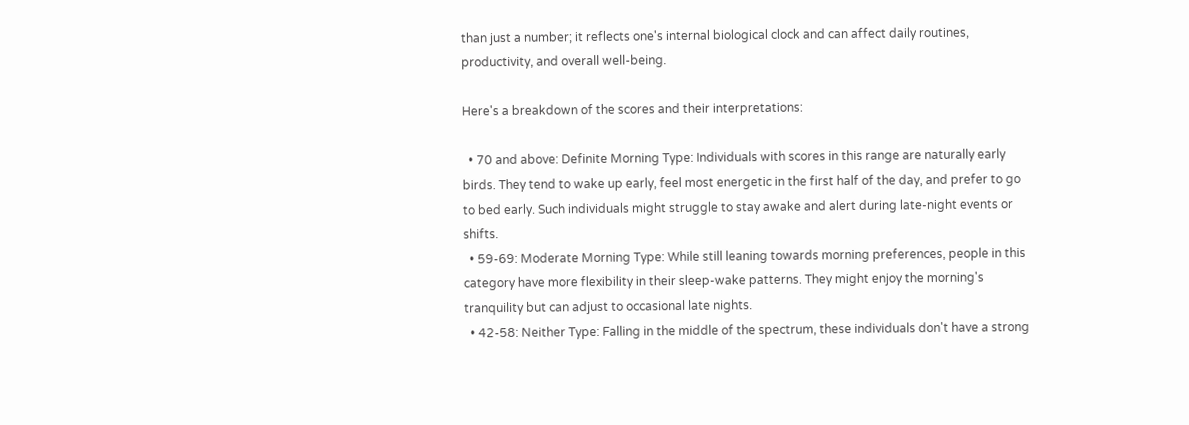than just a number; it reflects one's internal biological clock and can affect daily routines, productivity, and overall well-being.

Here's a breakdown of the scores and their interpretations:

  • 70 and above: Definite Morning Type: Individuals with scores in this range are naturally early birds. They tend to wake up early, feel most energetic in the first half of the day, and prefer to go to bed early. Such individuals might struggle to stay awake and alert during late-night events or shifts.
  • 59-69: Moderate Morning Type: While still leaning towards morning preferences, people in this category have more flexibility in their sleep-wake patterns. They might enjoy the morning's tranquility but can adjust to occasional late nights.
  • 42-58: Neither Type: Falling in the middle of the spectrum, these individuals don't have a strong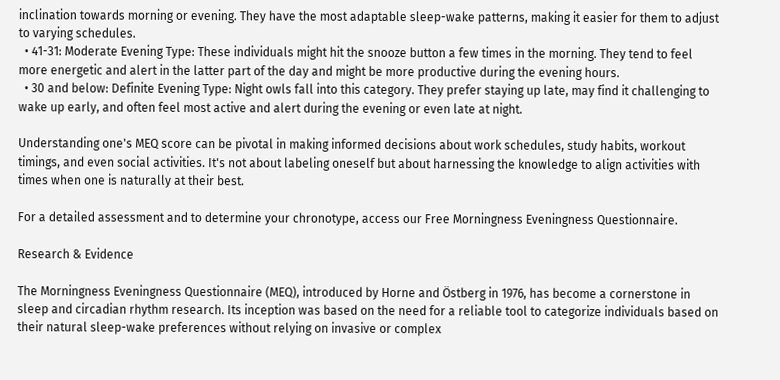inclination towards morning or evening. They have the most adaptable sleep-wake patterns, making it easier for them to adjust to varying schedules.
  • 41-31: Moderate Evening Type: These individuals might hit the snooze button a few times in the morning. They tend to feel more energetic and alert in the latter part of the day and might be more productive during the evening hours.
  • 30 and below: Definite Evening Type: Night owls fall into this category. They prefer staying up late, may find it challenging to wake up early, and often feel most active and alert during the evening or even late at night.

Understanding one's MEQ score can be pivotal in making informed decisions about work schedules, study habits, workout timings, and even social activities. It's not about labeling oneself but about harnessing the knowledge to align activities with times when one is naturally at their best.

For a detailed assessment and to determine your chronotype, access our Free Morningness Eveningness Questionnaire.

Research & Evidence

The Morningness Eveningness Questionnaire (MEQ), introduced by Horne and Östberg in 1976, has become a cornerstone in sleep and circadian rhythm research. Its inception was based on the need for a reliable tool to categorize individuals based on their natural sleep-wake preferences without relying on invasive or complex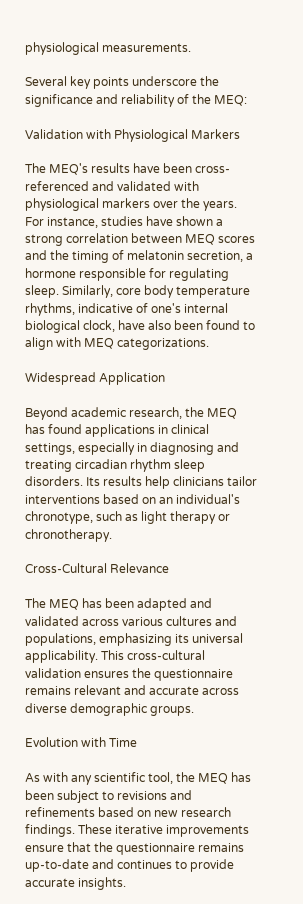physiological measurements.

Several key points underscore the significance and reliability of the MEQ:

Validation with Physiological Markers

The MEQ's results have been cross-referenced and validated with physiological markers over the years. For instance, studies have shown a strong correlation between MEQ scores and the timing of melatonin secretion, a hormone responsible for regulating sleep. Similarly, core body temperature rhythms, indicative of one's internal biological clock, have also been found to align with MEQ categorizations.

Widespread Application

Beyond academic research, the MEQ has found applications in clinical settings, especially in diagnosing and treating circadian rhythm sleep disorders. Its results help clinicians tailor interventions based on an individual's chronotype, such as light therapy or chronotherapy.

Cross-Cultural Relevance

The MEQ has been adapted and validated across various cultures and populations, emphasizing its universal applicability. This cross-cultural validation ensures the questionnaire remains relevant and accurate across diverse demographic groups.

Evolution with Time

As with any scientific tool, the MEQ has been subject to revisions and refinements based on new research findings. These iterative improvements ensure that the questionnaire remains up-to-date and continues to provide accurate insights.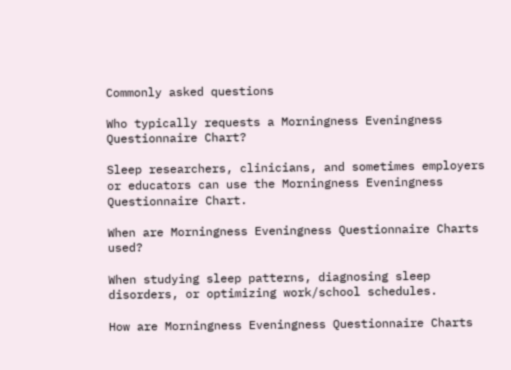Commonly asked questions

Who typically requests a Morningness Eveningness Questionnaire Chart?

Sleep researchers, clinicians, and sometimes employers or educators can use the Morningness Eveningness Questionnaire Chart.

When are Morningness Eveningness Questionnaire Charts used?

When studying sleep patterns, diagnosing sleep disorders, or optimizing work/school schedules.

How are Morningness Eveningness Questionnaire Charts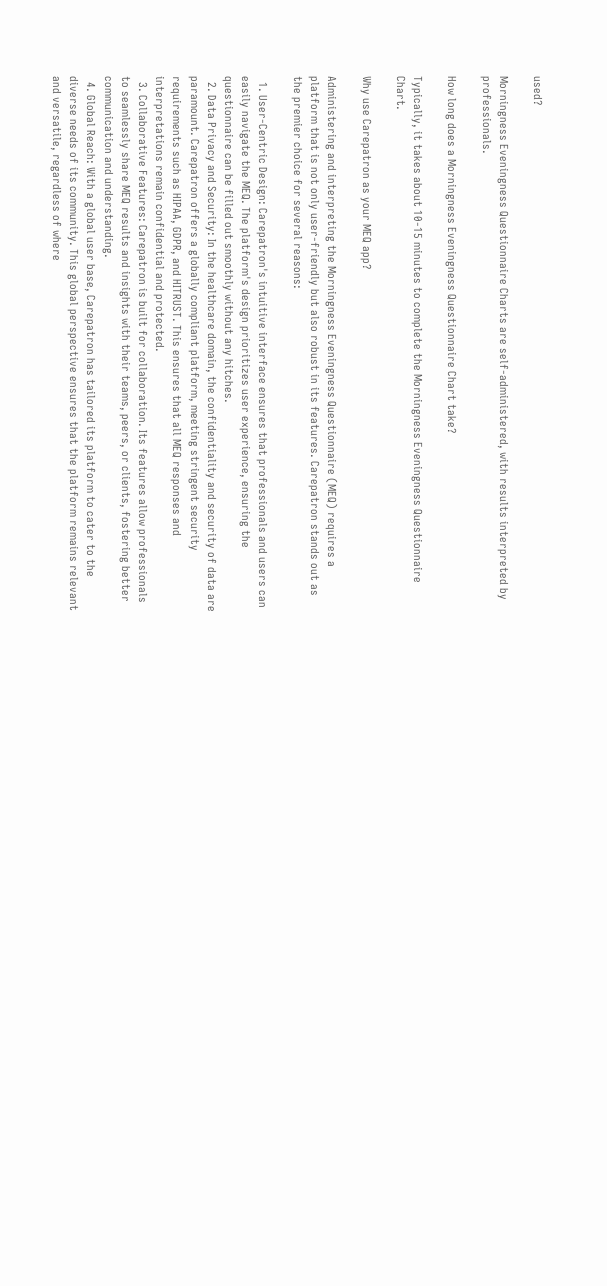used?

Morningness Eveningness Questionnaire Charts are self-administered, with results interpreted by professionals.

How long does a Morningness Eveningness Questionnaire Chart take?

Typically, it takes about 10-15 minutes to complete the Morningness Eveningness Questionnaire Chart.

Why use Carepatron as your MEQ app?

Administering and interpreting the Morningness Eveningness Questionnaire (MEQ) requires a platform that is not only user-friendly but also robust in its features. Carepatron stands out as the premier choice for several reasons:

  1. User-Centric Design: Carepatron's intuitive interface ensures that professionals and users can easily navigate the MEQ. The platform's design prioritizes user experience, ensuring the questionnaire can be filled out smoothly without any hitches.
  2. Data Privacy and Security: In the healthcare domain, the confidentiality and security of data are paramount. Carepatron offers a globally compliant platform, meeting stringent security requirements such as HIPAA, GDPR, and HITRUST. This ensures that all MEQ responses and interpretations remain confidential and protected.
  3. Collaborative Features: Carepatron is built for collaboration. Its features allow professionals to seamlessly share MEQ results and insights with their teams, peers, or clients, fostering better communication and understanding.
  4. Global Reach: With a global user base, Carepatron has tailored its platform to cater to the diverse needs of its community. This global perspective ensures that the platform remains relevant and versatile, regardless of where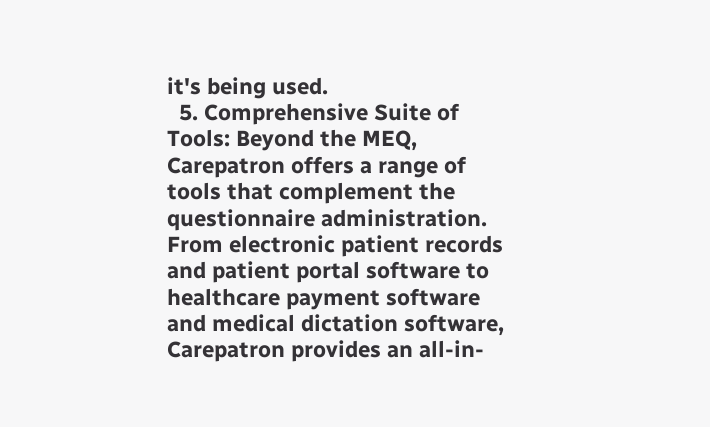it's being used.
  5. Comprehensive Suite of Tools: Beyond the MEQ, Carepatron offers a range of tools that complement the questionnaire administration. From electronic patient records and patient portal software to healthcare payment software and medical dictation software, Carepatron provides an all-in-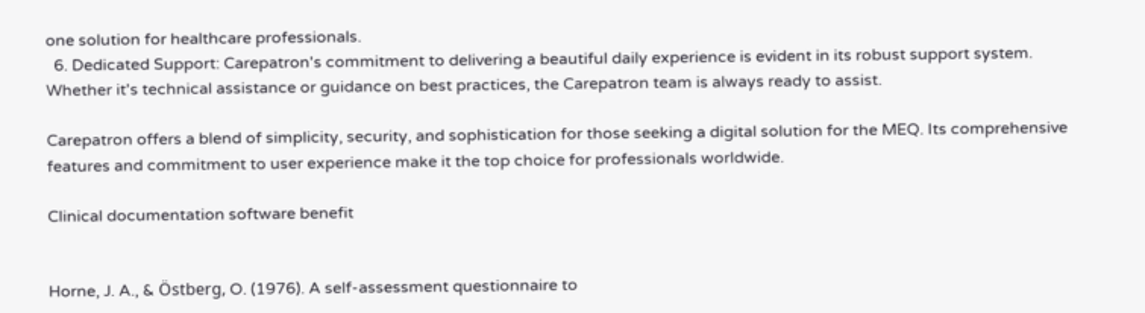one solution for healthcare professionals.
  6. Dedicated Support: Carepatron's commitment to delivering a beautiful daily experience is evident in its robust support system. Whether it's technical assistance or guidance on best practices, the Carepatron team is always ready to assist.

Carepatron offers a blend of simplicity, security, and sophistication for those seeking a digital solution for the MEQ. Its comprehensive features and commitment to user experience make it the top choice for professionals worldwide.

Clinical documentation software benefit


Horne, J. A., & Östberg, O. (1976). A self-assessment questionnaire to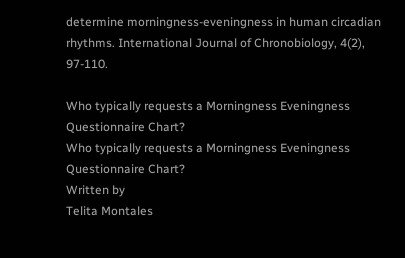determine morningness-eveningness in human circadian rhythms. International Journal of Chronobiology, 4(2), 97-110.

Who typically requests a Morningness Eveningness Questionnaire Chart?
Who typically requests a Morningness Eveningness Questionnaire Chart?
Written by
Telita Montales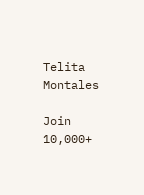Telita Montales

Join 10,000+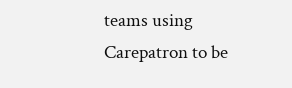teams using Carepatron to be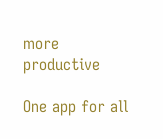more productive

One app for all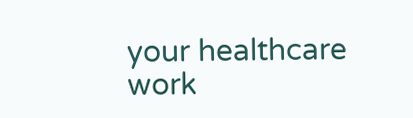your healthcare work